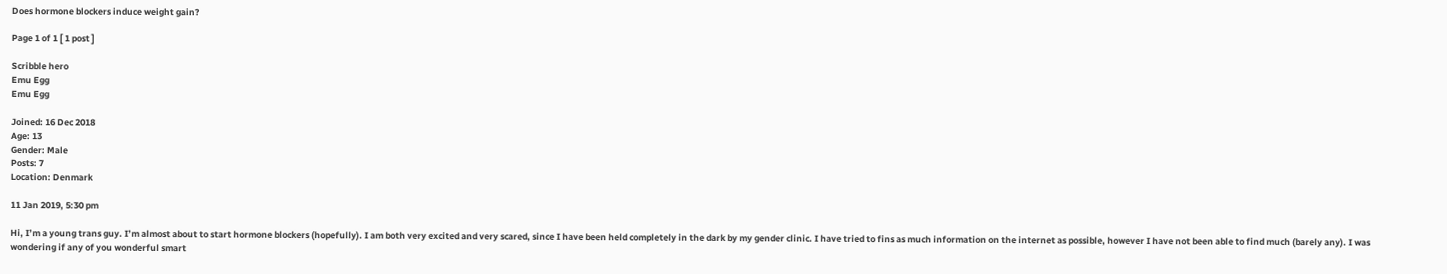Does hormone blockers induce weight gain?

Page 1 of 1 [ 1 post ]

Scribble hero
Emu Egg
Emu Egg

Joined: 16 Dec 2018
Age: 13
Gender: Male
Posts: 7
Location: Denmark

11 Jan 2019, 5:30 pm

Hi, I’m a young trans guy. I’m almost about to start hormone blockers (hopefully). I am both very excited and very scared, since I have been held completely in the dark by my gender clinic. I have tried to fins as much information on the internet as possible, however I have not been able to find much (barely any). I was wondering if any of you wonderful smart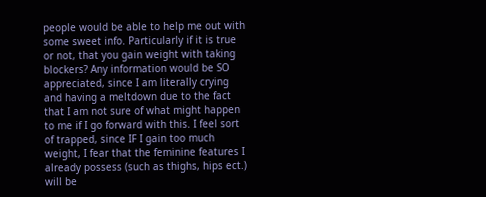people would be able to help me out with some sweet info. Particularly if it is true or not, that you gain weight with taking blockers? Any information would be SO appreciated, since I am literally crying and having a meltdown due to the fact that I am not sure of what might happen to me if I go forward with this. I feel sort of trapped, since IF I gain too much weight, I fear that the feminine features I already possess (such as thighs, hips ect.) will be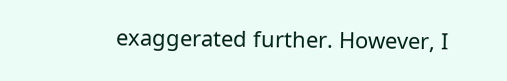exaggerated further. However, I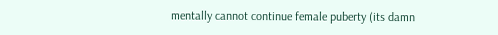mentally cannot continue female puberty (its damn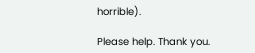horrible).

Please help. Thank you.